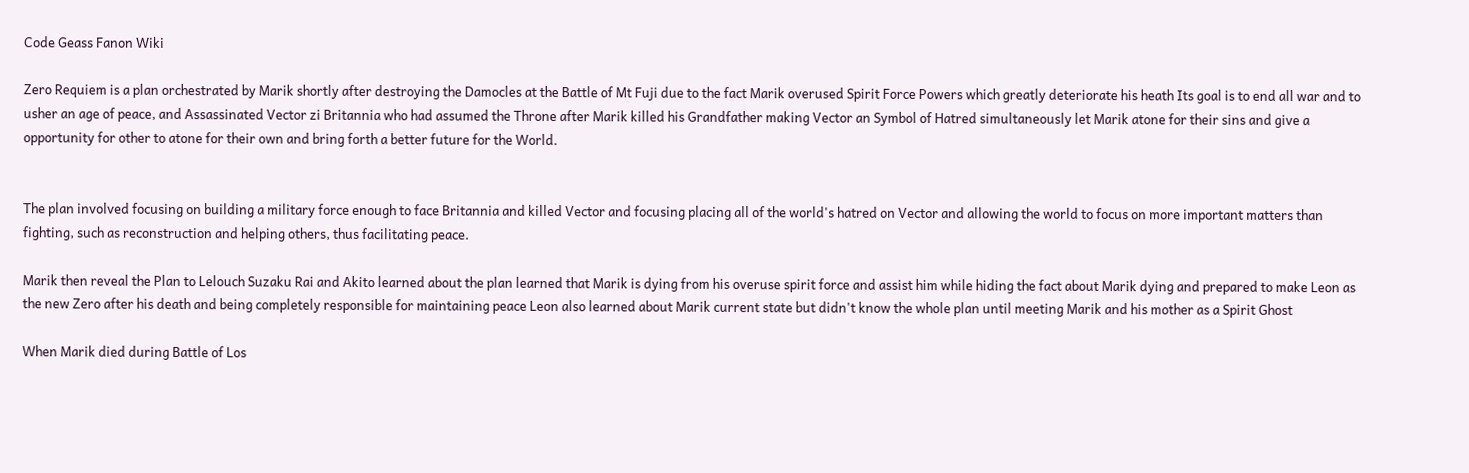Code Geass Fanon Wiki

Zero Requiem is a plan orchestrated by Marik shortly after destroying the Damocles at the Battle of Mt Fuji due to the fact Marik overused Spirit Force Powers which greatly deteriorate his heath Its goal is to end all war and to usher an age of peace, and Assassinated Vector zi Britannia who had assumed the Throne after Marik killed his Grandfather making Vector an Symbol of Hatred simultaneously let Marik atone for their sins and give a opportunity for other to atone for their own and bring forth a better future for the World.


The plan involved focusing on building a military force enough to face Britannia and killed Vector and focusing placing all of the world's hatred on Vector and allowing the world to focus on more important matters than fighting, such as reconstruction and helping others, thus facilitating peace.

Marik then reveal the Plan to Lelouch Suzaku Rai and Akito learned about the plan learned that Marik is dying from his overuse spirit force and assist him while hiding the fact about Marik dying and prepared to make Leon as the new Zero after his death and being completely responsible for maintaining peace Leon also learned about Marik current state but didn't know the whole plan until meeting Marik and his mother as a Spirit Ghost

When Marik died during Battle of Los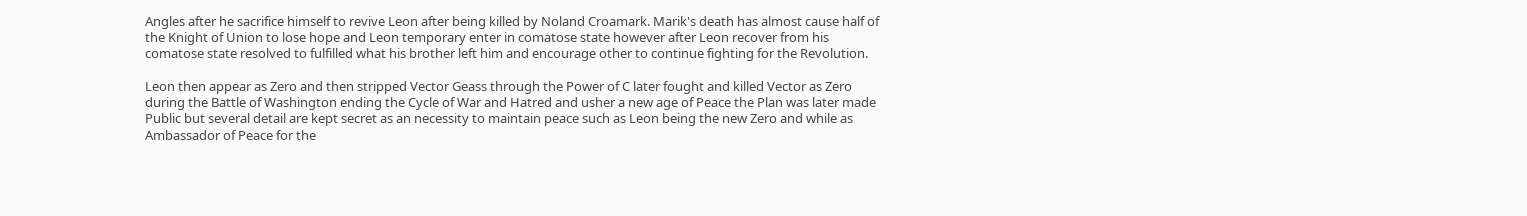Angles after he sacrifice himself to revive Leon after being killed by Noland Croamark. Marik's death has almost cause half of the Knight of Union to lose hope and Leon temporary enter in comatose state however after Leon recover from his comatose state resolved to fulfilled what his brother left him and encourage other to continue fighting for the Revolution.

Leon then appear as Zero and then stripped Vector Geass through the Power of C later fought and killed Vector as Zero during the Battle of Washington ending the Cycle of War and Hatred and usher a new age of Peace the Plan was later made Public but several detail are kept secret as an necessity to maintain peace such as Leon being the new Zero and while as Ambassador of Peace for the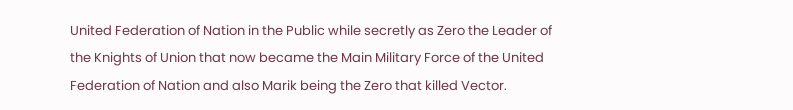United Federation of Nation in the Public while secretly as Zero the Leader of the Knights of Union that now became the Main Military Force of the United Federation of Nation and also Marik being the Zero that killed Vector.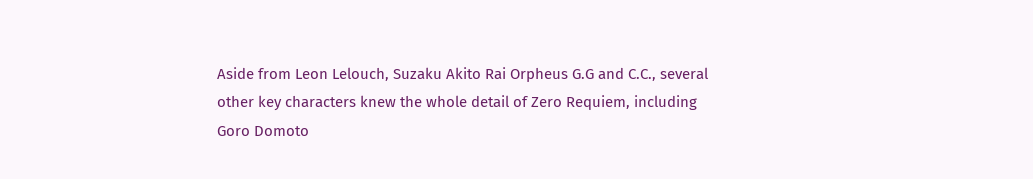Aside from Leon Lelouch, Suzaku Akito Rai Orpheus G.G and C.C., several other key characters knew the whole detail of Zero Requiem, including Goro Domoto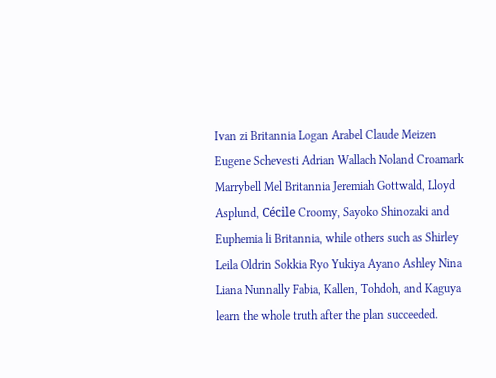Ivan zi Britannia Logan Arabel Claude Meizen Eugene Schevesti Adrian Wallach Noland Croamark Marrybell Mel Britannia Jeremiah Gottwald, Lloyd Asplund, Cécile Croomy, Sayoko Shinozaki and Euphemia li Britannia, while others such as Shirley Leila Oldrin Sokkia Ryo Yukiya Ayano Ashley Nina Liana Nunnally Fabia, Kallen, Tohdoh, and Kaguya learn the whole truth after the plan succeeded.